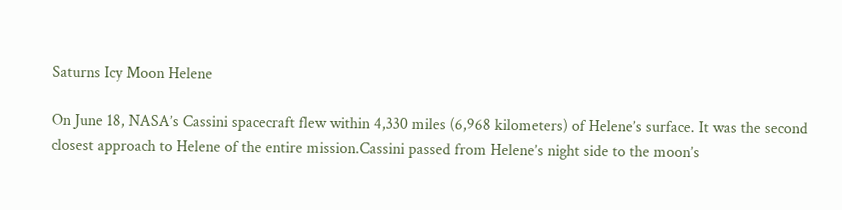Saturns Icy Moon Helene

On June 18, NASA’s Cassini spacecraft flew within 4,330 miles (6,968 kilometers) of Helene’s surface. It was the second closest approach to Helene of the entire mission.Cassini passed from Helene’s night side to the moon’s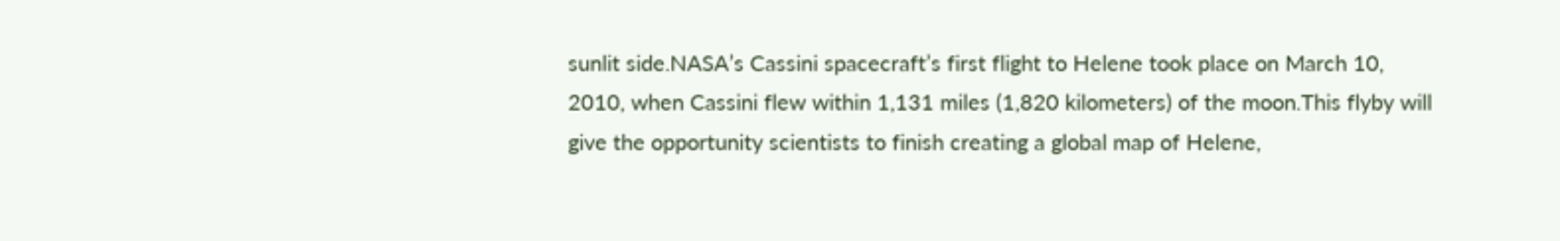sunlit side.NASA’s Cassini spacecraft’s first flight to Helene took place on March 10, 2010, when Cassini flew within 1,131 miles (1,820 kilometers) of the moon.This flyby will give the opportunity scientists to finish creating a global map of Helene,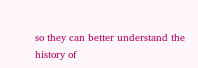so they can better understand the history of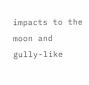impacts to the moon and gully-like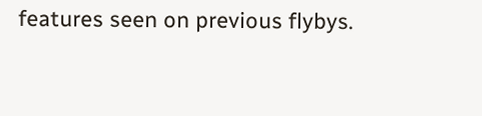features seen on previous flybys.